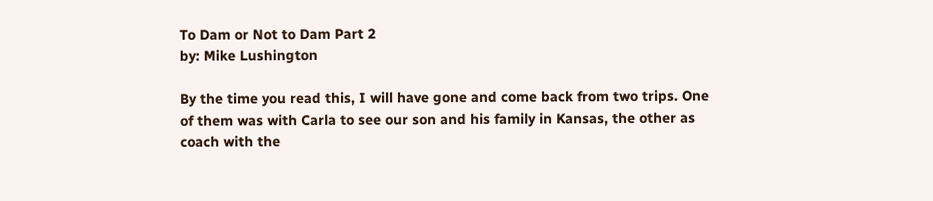To Dam or Not to Dam Part 2
by: Mike Lushington

By the time you read this, I will have gone and come back from two trips. One of them was with Carla to see our son and his family in Kansas, the other as coach with the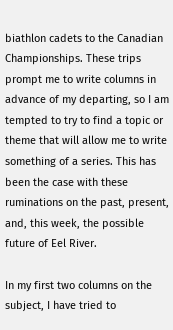biathlon cadets to the Canadian Championships. These trips prompt me to write columns in advance of my departing, so I am tempted to try to find a topic or theme that will allow me to write something of a series. This has been the case with these ruminations on the past, present, and, this week, the possible future of Eel River.

In my first two columns on the subject, I have tried to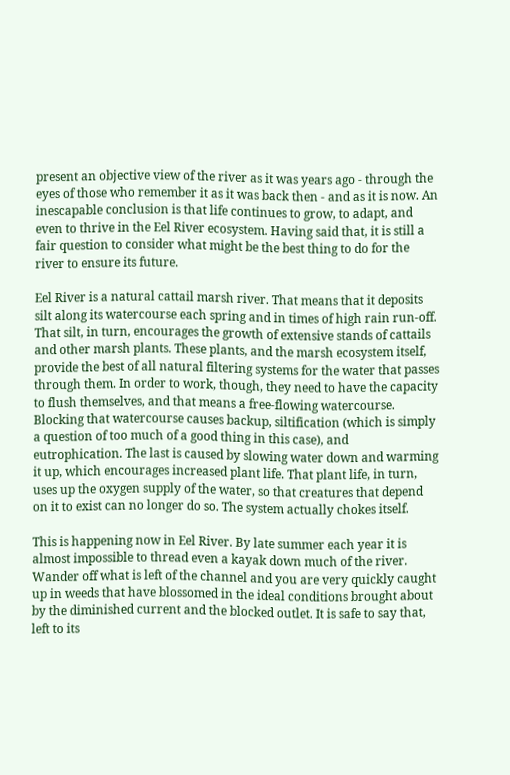present an objective view of the river as it was years ago - through the eyes of those who remember it as it was back then - and as it is now. An inescapable conclusion is that life continues to grow, to adapt, and even to thrive in the Eel River ecosystem. Having said that, it is still a fair question to consider what might be the best thing to do for the river to ensure its future.

Eel River is a natural cattail marsh river. That means that it deposits silt along its watercourse each spring and in times of high rain run-off. That silt, in turn, encourages the growth of extensive stands of cattails and other marsh plants. These plants, and the marsh ecosystem itself, provide the best of all natural filtering systems for the water that passes through them. In order to work, though, they need to have the capacity to flush themselves, and that means a free-flowing watercourse. Blocking that watercourse causes backup, siltification (which is simply a question of too much of a good thing in this case), and eutrophication. The last is caused by slowing water down and warming it up, which encourages increased plant life. That plant life, in turn, uses up the oxygen supply of the water, so that creatures that depend on it to exist can no longer do so. The system actually chokes itself.

This is happening now in Eel River. By late summer each year it is almost impossible to thread even a kayak down much of the river. Wander off what is left of the channel and you are very quickly caught up in weeds that have blossomed in the ideal conditions brought about by the diminished current and the blocked outlet. It is safe to say that, left to its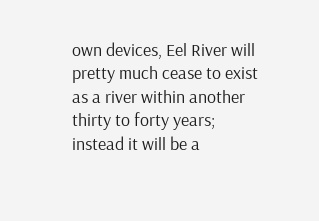own devices, Eel River will pretty much cease to exist as a river within another thirty to forty years; instead it will be a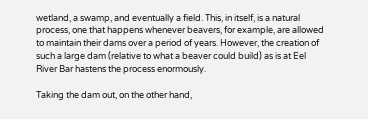wetland, a swamp, and eventually a field. This, in itself, is a natural process, one that happens whenever beavers, for example, are allowed to maintain their dams over a period of years. However, the creation of such a large dam (relative to what a beaver could build) as is at Eel River Bar hastens the process enormously.

Taking the dam out, on the other hand,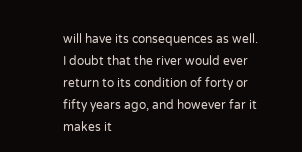will have its consequences as well. I doubt that the river would ever return to its condition of forty or fifty years ago, and however far it makes it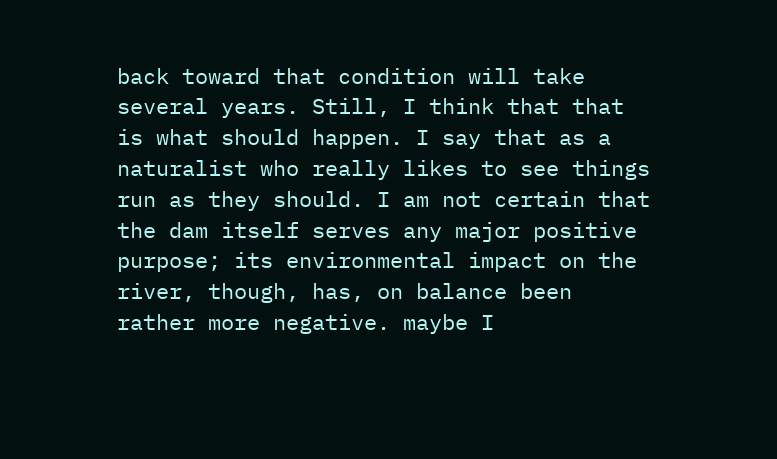back toward that condition will take several years. Still, I think that that is what should happen. I say that as a naturalist who really likes to see things run as they should. I am not certain that the dam itself serves any major positive purpose; its environmental impact on the river, though, has, on balance been rather more negative. maybe I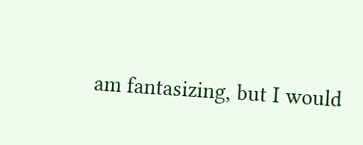am fantasizing, but I would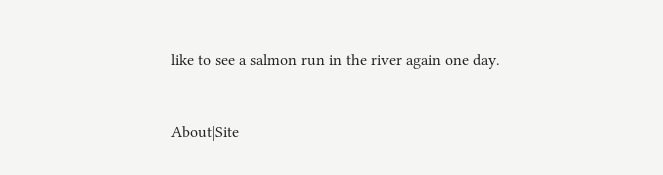like to see a salmon run in the river again one day.


About|Site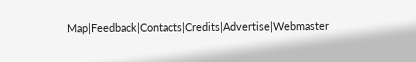Map|Feedback|Contacts|Credits|Advertise|Webmaster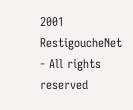2001 RestigoucheNet - All rights reserved